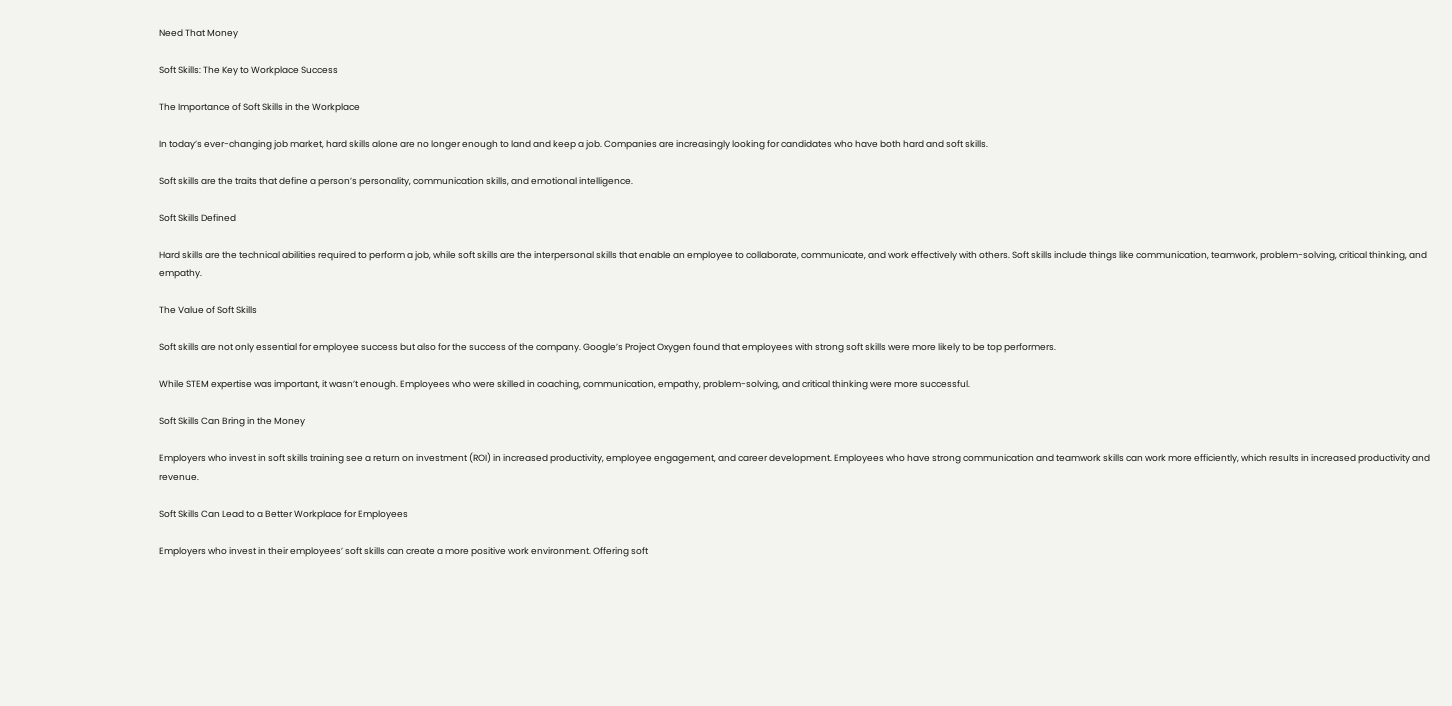Need That Money

Soft Skills: The Key to Workplace Success

The Importance of Soft Skills in the Workplace

In today’s ever-changing job market, hard skills alone are no longer enough to land and keep a job. Companies are increasingly looking for candidates who have both hard and soft skills.

Soft skills are the traits that define a person’s personality, communication skills, and emotional intelligence.

Soft Skills Defined

Hard skills are the technical abilities required to perform a job, while soft skills are the interpersonal skills that enable an employee to collaborate, communicate, and work effectively with others. Soft skills include things like communication, teamwork, problem-solving, critical thinking, and empathy.

The Value of Soft Skills

Soft skills are not only essential for employee success but also for the success of the company. Google’s Project Oxygen found that employees with strong soft skills were more likely to be top performers.

While STEM expertise was important, it wasn’t enough. Employees who were skilled in coaching, communication, empathy, problem-solving, and critical thinking were more successful.

Soft Skills Can Bring in the Money

Employers who invest in soft skills training see a return on investment (ROI) in increased productivity, employee engagement, and career development. Employees who have strong communication and teamwork skills can work more efficiently, which results in increased productivity and revenue.

Soft Skills Can Lead to a Better Workplace for Employees

Employers who invest in their employees’ soft skills can create a more positive work environment. Offering soft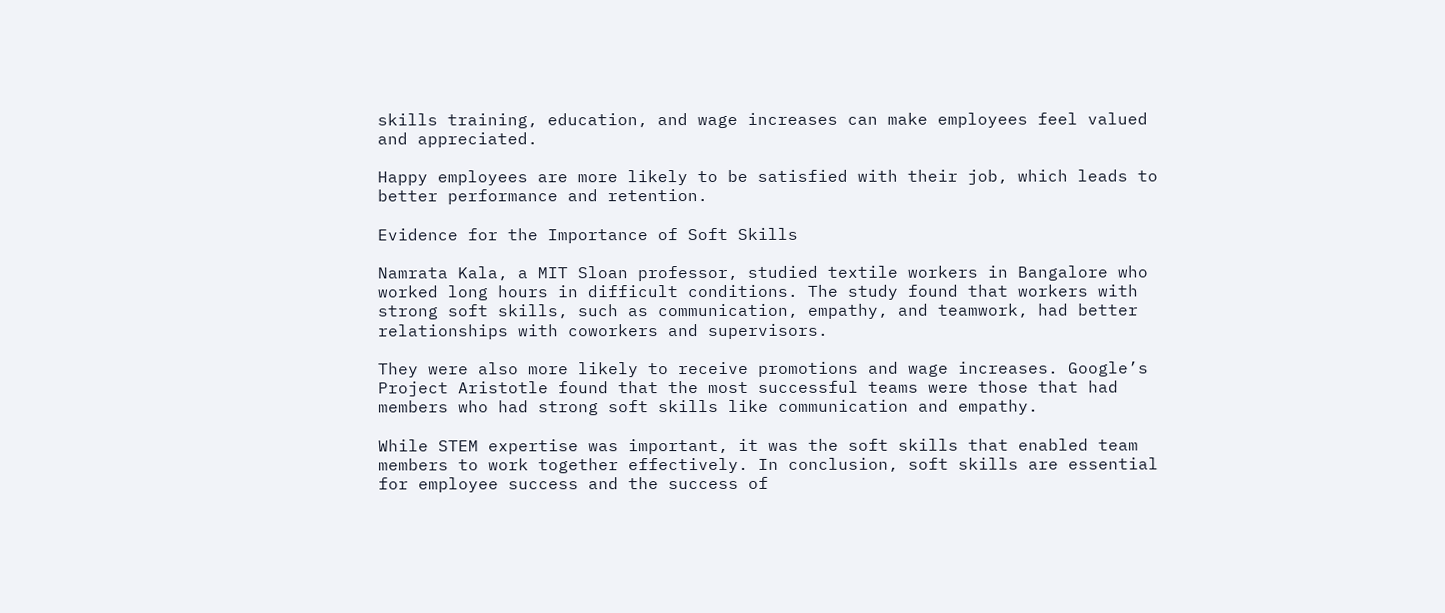skills training, education, and wage increases can make employees feel valued and appreciated.

Happy employees are more likely to be satisfied with their job, which leads to better performance and retention.

Evidence for the Importance of Soft Skills

Namrata Kala, a MIT Sloan professor, studied textile workers in Bangalore who worked long hours in difficult conditions. The study found that workers with strong soft skills, such as communication, empathy, and teamwork, had better relationships with coworkers and supervisors.

They were also more likely to receive promotions and wage increases. Google’s Project Aristotle found that the most successful teams were those that had members who had strong soft skills like communication and empathy.

While STEM expertise was important, it was the soft skills that enabled team members to work together effectively. In conclusion, soft skills are essential for employee success and the success of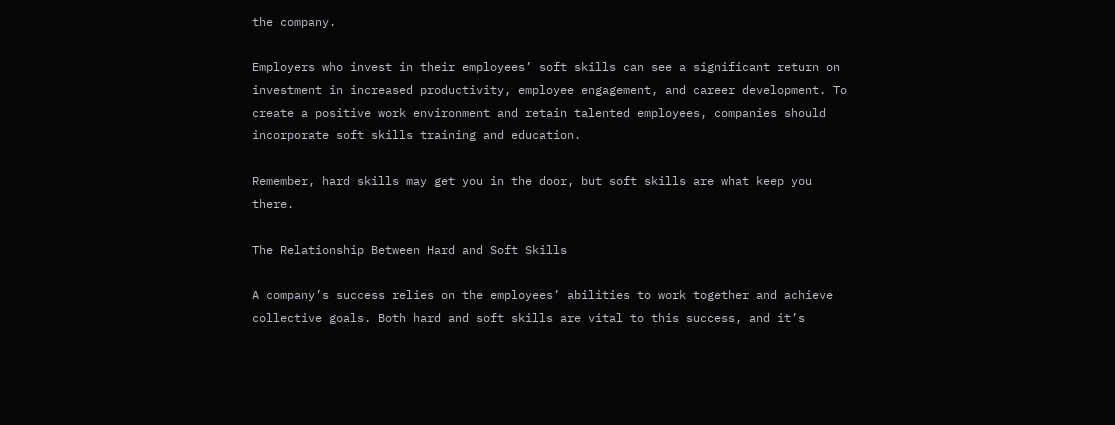the company.

Employers who invest in their employees’ soft skills can see a significant return on investment in increased productivity, employee engagement, and career development. To create a positive work environment and retain talented employees, companies should incorporate soft skills training and education.

Remember, hard skills may get you in the door, but soft skills are what keep you there.

The Relationship Between Hard and Soft Skills

A company’s success relies on the employees’ abilities to work together and achieve collective goals. Both hard and soft skills are vital to this success, and it’s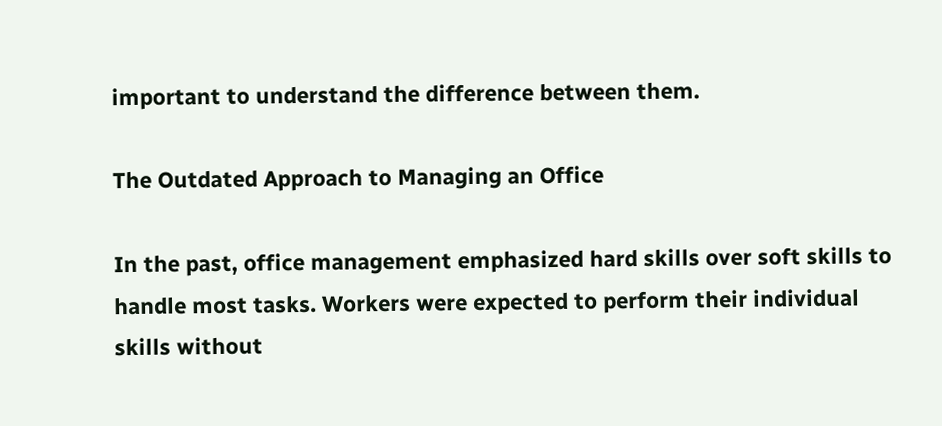important to understand the difference between them.

The Outdated Approach to Managing an Office

In the past, office management emphasized hard skills over soft skills to handle most tasks. Workers were expected to perform their individual skills without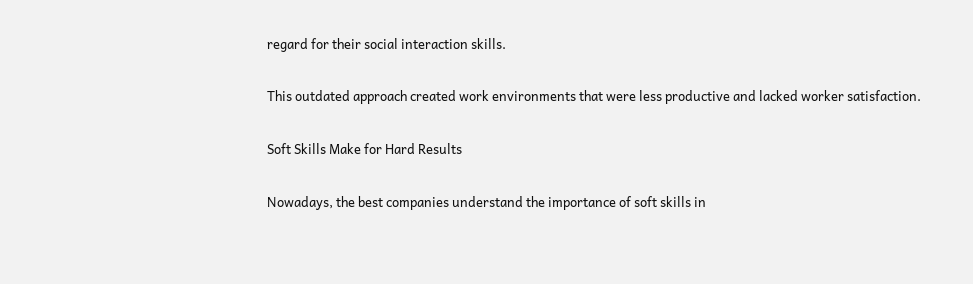regard for their social interaction skills.

This outdated approach created work environments that were less productive and lacked worker satisfaction.

Soft Skills Make for Hard Results

Nowadays, the best companies understand the importance of soft skills in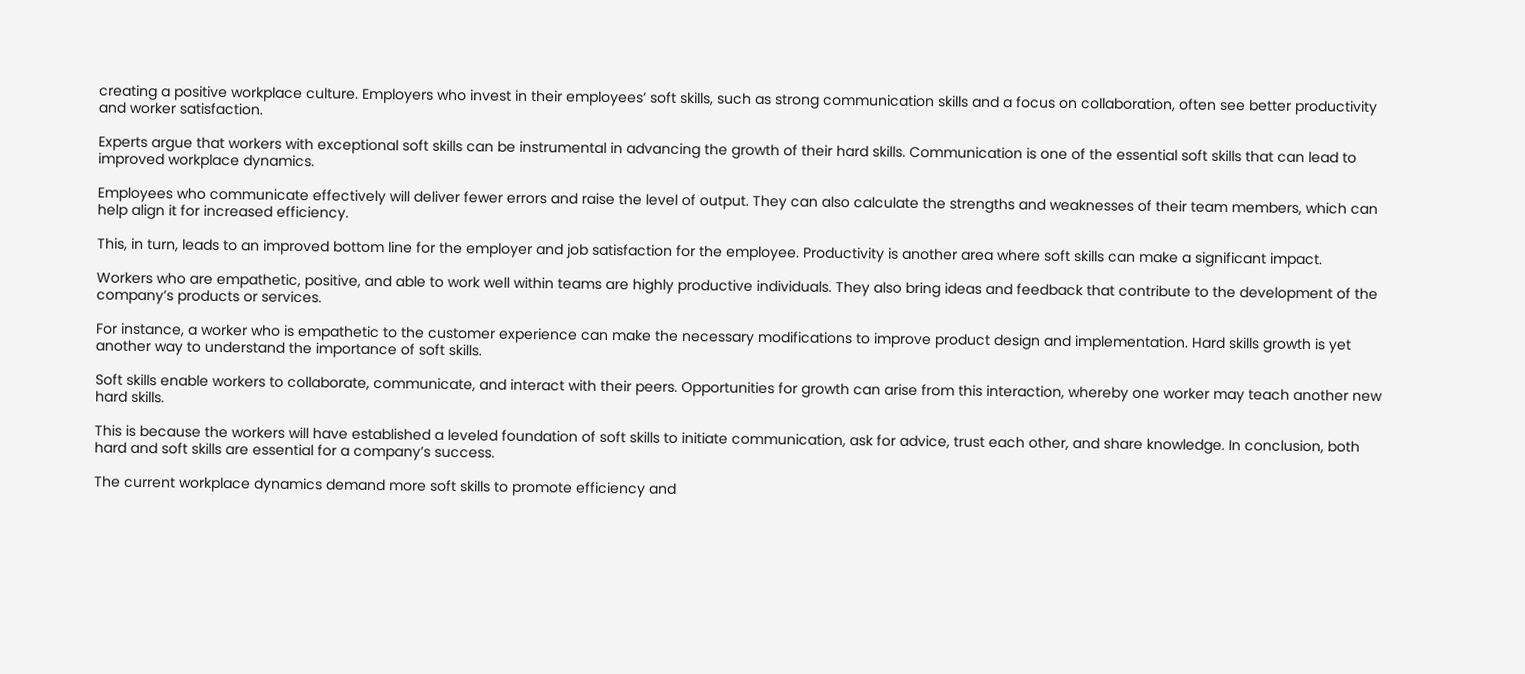creating a positive workplace culture. Employers who invest in their employees’ soft skills, such as strong communication skills and a focus on collaboration, often see better productivity and worker satisfaction.

Experts argue that workers with exceptional soft skills can be instrumental in advancing the growth of their hard skills. Communication is one of the essential soft skills that can lead to improved workplace dynamics.

Employees who communicate effectively will deliver fewer errors and raise the level of output. They can also calculate the strengths and weaknesses of their team members, which can help align it for increased efficiency.

This, in turn, leads to an improved bottom line for the employer and job satisfaction for the employee. Productivity is another area where soft skills can make a significant impact.

Workers who are empathetic, positive, and able to work well within teams are highly productive individuals. They also bring ideas and feedback that contribute to the development of the company’s products or services.

For instance, a worker who is empathetic to the customer experience can make the necessary modifications to improve product design and implementation. Hard skills growth is yet another way to understand the importance of soft skills.

Soft skills enable workers to collaborate, communicate, and interact with their peers. Opportunities for growth can arise from this interaction, whereby one worker may teach another new hard skills.

This is because the workers will have established a leveled foundation of soft skills to initiate communication, ask for advice, trust each other, and share knowledge. In conclusion, both hard and soft skills are essential for a company’s success.

The current workplace dynamics demand more soft skills to promote efficiency and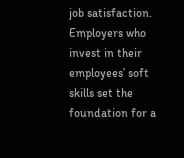job satisfaction. Employers who invest in their employees’ soft skills set the foundation for a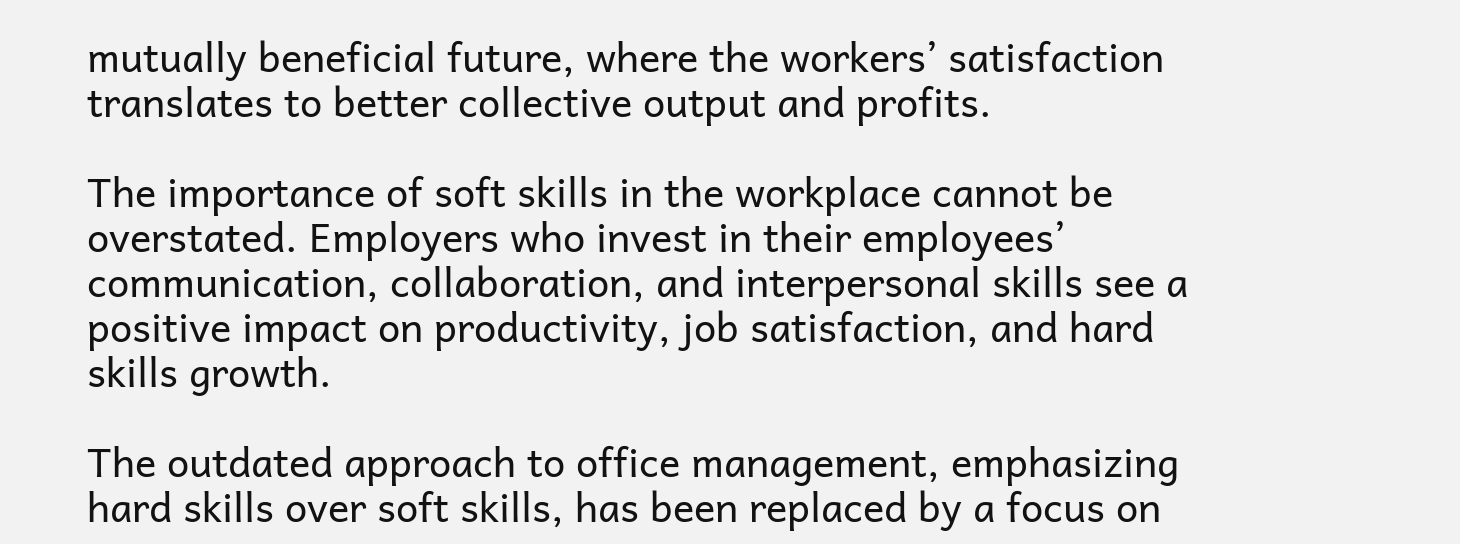mutually beneficial future, where the workers’ satisfaction translates to better collective output and profits.

The importance of soft skills in the workplace cannot be overstated. Employers who invest in their employees’ communication, collaboration, and interpersonal skills see a positive impact on productivity, job satisfaction, and hard skills growth.

The outdated approach to office management, emphasizing hard skills over soft skills, has been replaced by a focus on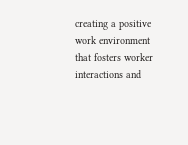creating a positive work environment that fosters worker interactions and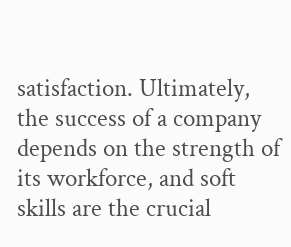satisfaction. Ultimately, the success of a company depends on the strength of its workforce, and soft skills are the crucial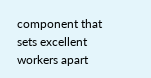component that sets excellent workers apart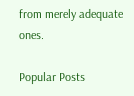from merely adequate ones.

Popular Posts